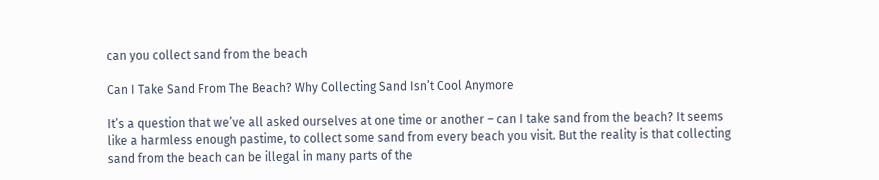can you collect sand from the beach

Can I Take Sand From The Beach? Why Collecting Sand Isn’t Cool Anymore

It’s a question that we’ve all asked ourselves at one time or another – can I take sand from the beach? It seems like a harmless enough pastime, to collect some sand from every beach you visit. But the reality is that collecting sand from the beach can be illegal in many parts of the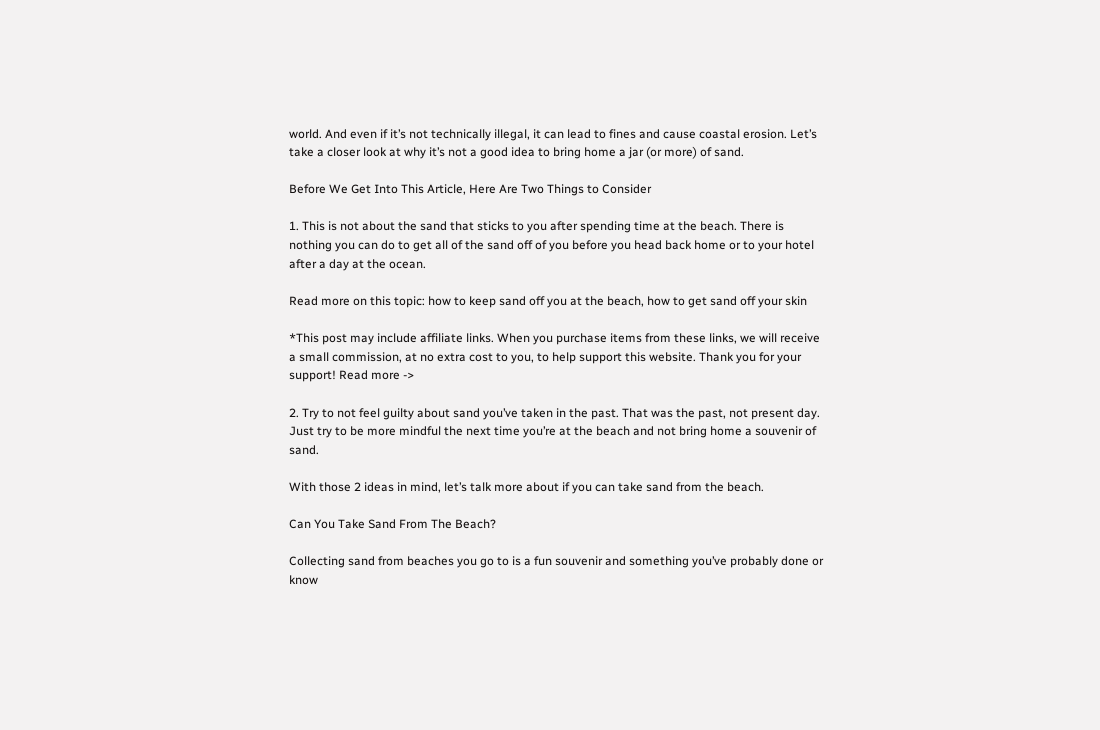world. And even if it’s not technically illegal, it can lead to fines and cause coastal erosion. Let’s take a closer look at why it’s not a good idea to bring home a jar (or more) of sand.

Before We Get Into This Article, Here Are Two Things to Consider

1. This is not about the sand that sticks to you after spending time at the beach. There is nothing you can do to get all of the sand off of you before you head back home or to your hotel after a day at the ocean.

Read more on this topic: how to keep sand off you at the beach, how to get sand off your skin

*This post may include affiliate links. When you purchase items from these links, we will receive a small commission, at no extra cost to you, to help support this website. Thank you for your support! Read more ->

2. Try to not feel guilty about sand you’ve taken in the past. That was the past, not present day. Just try to be more mindful the next time you’re at the beach and not bring home a souvenir of sand.

With those 2 ideas in mind, let’s talk more about if you can take sand from the beach.

Can You Take Sand From The Beach?

Collecting sand from beaches you go to is a fun souvenir and something you’ve probably done or know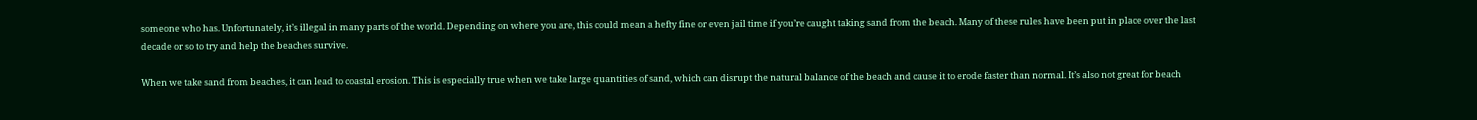someone who has. Unfortunately, it’s illegal in many parts of the world. Depending on where you are, this could mean a hefty fine or even jail time if you’re caught taking sand from the beach. Many of these rules have been put in place over the last decade or so to try and help the beaches survive.

When we take sand from beaches, it can lead to coastal erosion. This is especially true when we take large quantities of sand, which can disrupt the natural balance of the beach and cause it to erode faster than normal. It’s also not great for beach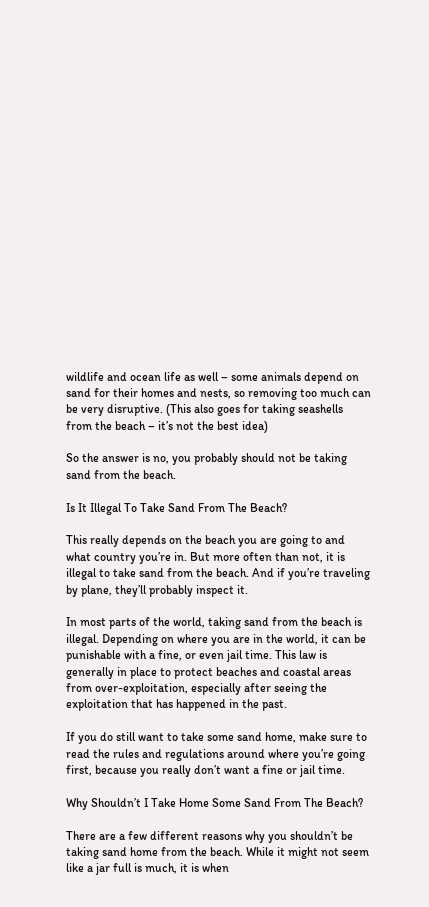wildlife and ocean life as well – some animals depend on sand for their homes and nests, so removing too much can be very disruptive. (This also goes for taking seashells from the beach – it’s not the best idea)

So the answer is no, you probably should not be taking sand from the beach.

Is It Illegal To Take Sand From The Beach?

This really depends on the beach you are going to and what country you’re in. But more often than not, it is illegal to take sand from the beach. And if you’re traveling by plane, they’ll probably inspect it.

In most parts of the world, taking sand from the beach is illegal. Depending on where you are in the world, it can be punishable with a fine, or even jail time. This law is generally in place to protect beaches and coastal areas from over-exploitation, especially after seeing the exploitation that has happened in the past.

If you do still want to take some sand home, make sure to read the rules and regulations around where you’re going first, because you really don’t want a fine or jail time.

Why Shouldn’t I Take Home Some Sand From The Beach?

There are a few different reasons why you shouldn’t be taking sand home from the beach. While it might not seem like a jar full is much, it is when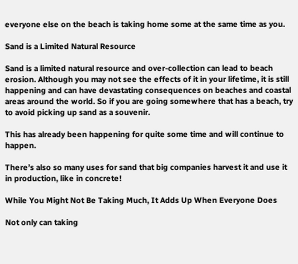everyone else on the beach is taking home some at the same time as you.

Sand is a Limited Natural Resource

Sand is a limited natural resource and over-collection can lead to beach erosion. Although you may not see the effects of it in your lifetime, it is still happening and can have devastating consequences on beaches and coastal areas around the world. So if you are going somewhere that has a beach, try to avoid picking up sand as a souvenir.

This has already been happening for quite some time and will continue to happen.

There’s also so many uses for sand that big companies harvest it and use it in production, like in concrete!

While You Might Not Be Taking Much, It Adds Up When Everyone Does

Not only can taking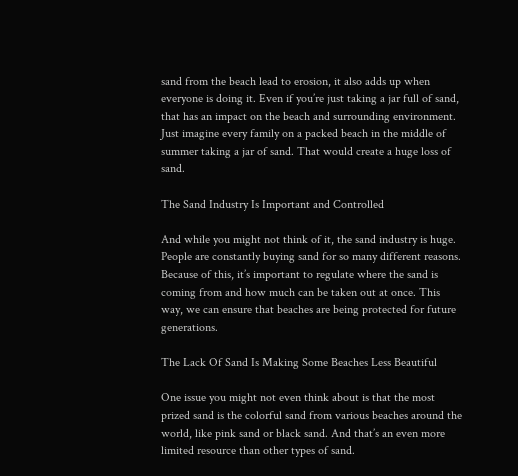sand from the beach lead to erosion, it also adds up when everyone is doing it. Even if you’re just taking a jar full of sand, that has an impact on the beach and surrounding environment. Just imagine every family on a packed beach in the middle of summer taking a jar of sand. That would create a huge loss of sand.

The Sand Industry Is Important and Controlled

And while you might not think of it, the sand industry is huge. People are constantly buying sand for so many different reasons. Because of this, it’s important to regulate where the sand is coming from and how much can be taken out at once. This way, we can ensure that beaches are being protected for future generations.

The Lack Of Sand Is Making Some Beaches Less Beautiful

One issue you might not even think about is that the most prized sand is the colorful sand from various beaches around the world, like pink sand or black sand. And that’s an even more limited resource than other types of sand.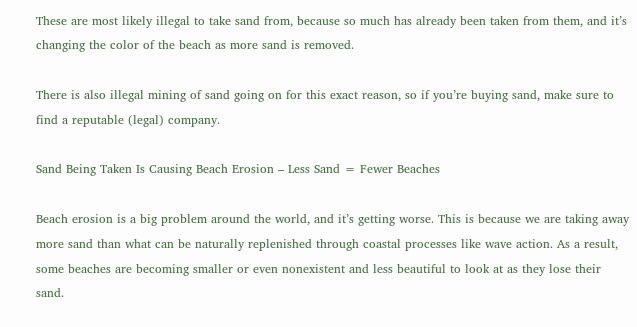These are most likely illegal to take sand from, because so much has already been taken from them, and it’s changing the color of the beach as more sand is removed.

There is also illegal mining of sand going on for this exact reason, so if you’re buying sand, make sure to find a reputable (legal) company.

Sand Being Taken Is Causing Beach Erosion – Less Sand = Fewer Beaches

Beach erosion is a big problem around the world, and it’s getting worse. This is because we are taking away more sand than what can be naturally replenished through coastal processes like wave action. As a result, some beaches are becoming smaller or even nonexistent and less beautiful to look at as they lose their sand.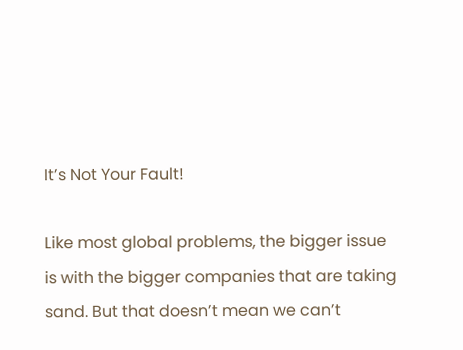It’s Not Your Fault!

Like most global problems, the bigger issue is with the bigger companies that are taking sand. But that doesn’t mean we can’t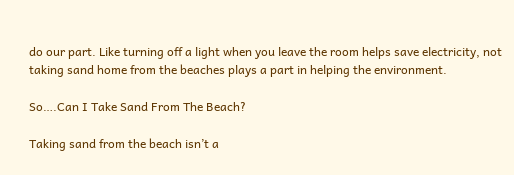do our part. Like turning off a light when you leave the room helps save electricity, not taking sand home from the beaches plays a part in helping the environment.

So….Can I Take Sand From The Beach?

Taking sand from the beach isn’t a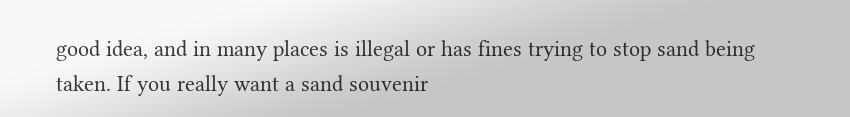good idea, and in many places is illegal or has fines trying to stop sand being taken. If you really want a sand souvenir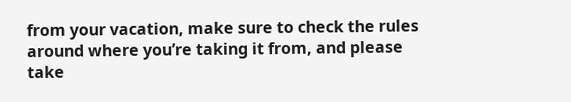from your vacation, make sure to check the rules around where you’re taking it from, and please take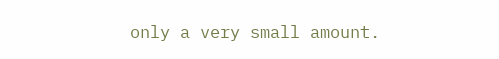only a very small amount.